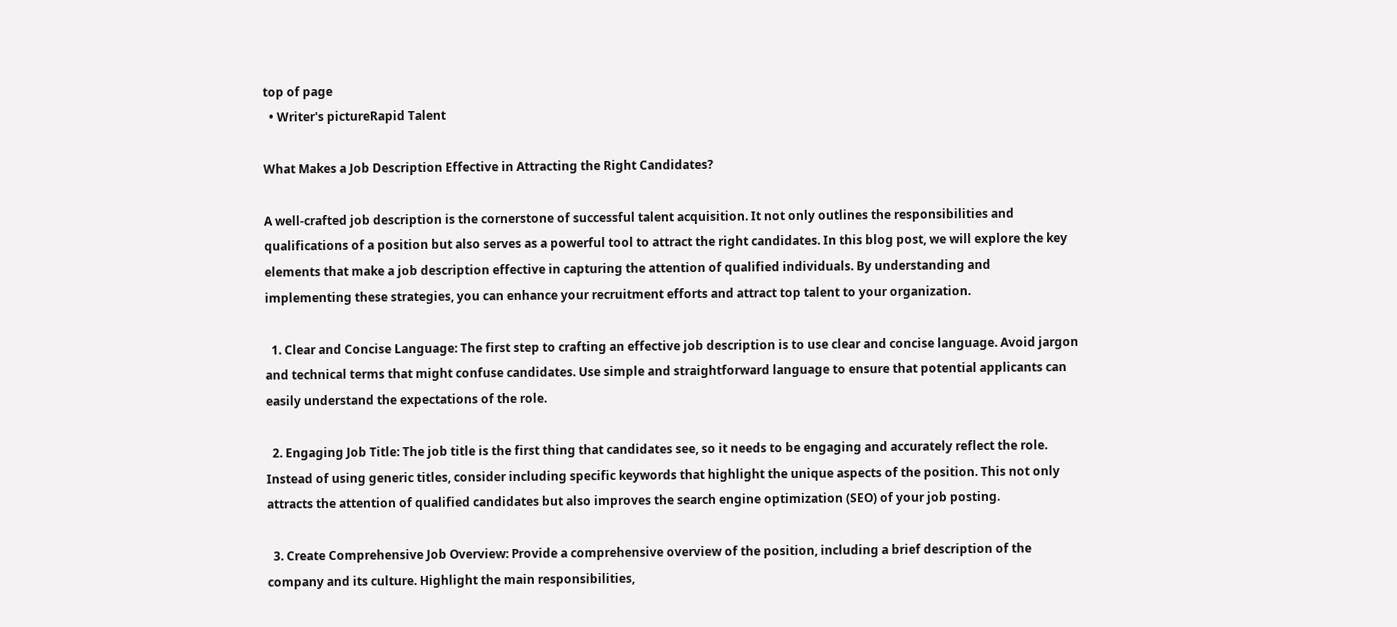top of page
  • Writer's pictureRapid Talent

What Makes a Job Description Effective in Attracting the Right Candidates?

A well-crafted job description is the cornerstone of successful talent acquisition. It not only outlines the responsibilities and qualifications of a position but also serves as a powerful tool to attract the right candidates. In this blog post, we will explore the key elements that make a job description effective in capturing the attention of qualified individuals. By understanding and implementing these strategies, you can enhance your recruitment efforts and attract top talent to your organization.

  1. Clear and Concise Language: The first step to crafting an effective job description is to use clear and concise language. Avoid jargon and technical terms that might confuse candidates. Use simple and straightforward language to ensure that potential applicants can easily understand the expectations of the role.

  2. Engaging Job Title: The job title is the first thing that candidates see, so it needs to be engaging and accurately reflect the role. Instead of using generic titles, consider including specific keywords that highlight the unique aspects of the position. This not only attracts the attention of qualified candidates but also improves the search engine optimization (SEO) of your job posting.

  3. Create Comprehensive Job Overview: Provide a comprehensive overview of the position, including a brief description of the company and its culture. Highlight the main responsibilities,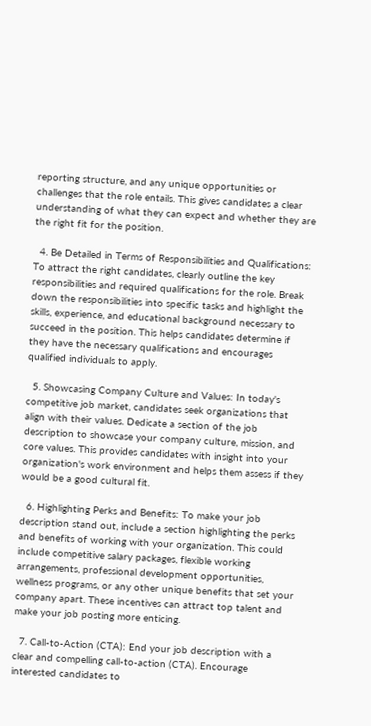reporting structure, and any unique opportunities or challenges that the role entails. This gives candidates a clear understanding of what they can expect and whether they are the right fit for the position.

  4. Be Detailed in Terms of Responsibilities and Qualifications: To attract the right candidates, clearly outline the key responsibilities and required qualifications for the role. Break down the responsibilities into specific tasks and highlight the skills, experience, and educational background necessary to succeed in the position. This helps candidates determine if they have the necessary qualifications and encourages qualified individuals to apply.

  5. Showcasing Company Culture and Values: In today's competitive job market, candidates seek organizations that align with their values. Dedicate a section of the job description to showcase your company culture, mission, and core values. This provides candidates with insight into your organization's work environment and helps them assess if they would be a good cultural fit.

  6. Highlighting Perks and Benefits: To make your job description stand out, include a section highlighting the perks and benefits of working with your organization. This could include competitive salary packages, flexible working arrangements, professional development opportunities, wellness programs, or any other unique benefits that set your company apart. These incentives can attract top talent and make your job posting more enticing.

  7. Call-to-Action (CTA): End your job description with a clear and compelling call-to-action (CTA). Encourage interested candidates to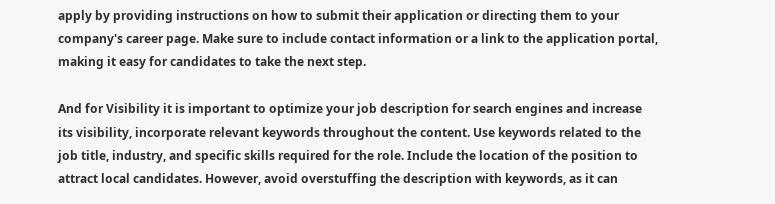apply by providing instructions on how to submit their application or directing them to your company's career page. Make sure to include contact information or a link to the application portal, making it easy for candidates to take the next step.

And for Visibility it is important to optimize your job description for search engines and increase its visibility, incorporate relevant keywords throughout the content. Use keywords related to the job title, industry, and specific skills required for the role. Include the location of the position to attract local candidates. However, avoid overstuffing the description with keywords, as it can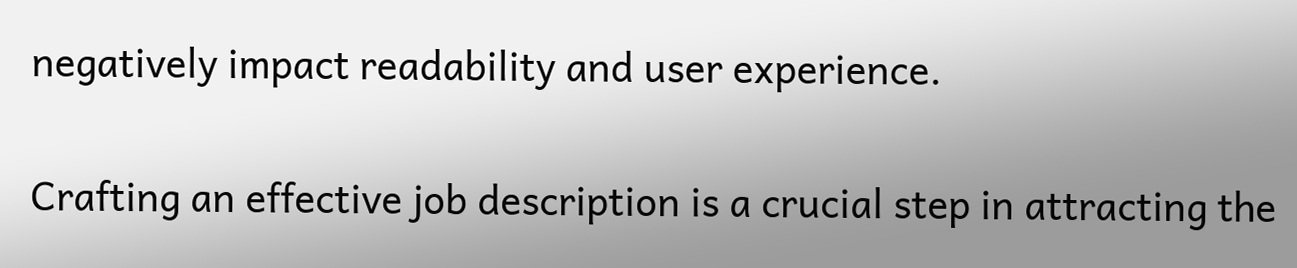negatively impact readability and user experience.

Crafting an effective job description is a crucial step in attracting the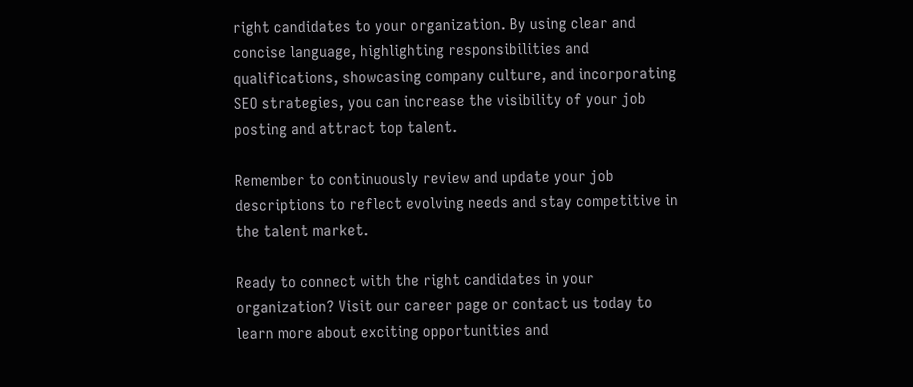right candidates to your organization. By using clear and concise language, highlighting responsibilities and qualifications, showcasing company culture, and incorporating SEO strategies, you can increase the visibility of your job posting and attract top talent.

Remember to continuously review and update your job descriptions to reflect evolving needs and stay competitive in the talent market.

Ready to connect with the right candidates in your organization? Visit our career page or contact us today to learn more about exciting opportunities and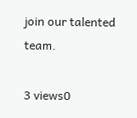join our talented team.

3 views0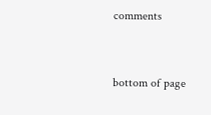comments


bottom of page